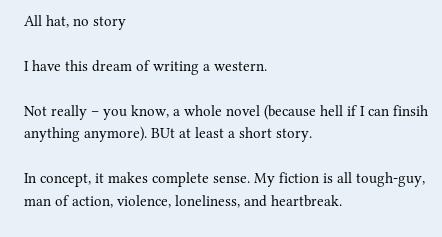All hat, no story

I have this dream of writing a western.

Not really – you know, a whole novel (because hell if I can finsih anything anymore). BUt at least a short story.

In concept, it makes complete sense. My fiction is all tough-guy, man of action, violence, loneliness, and heartbreak.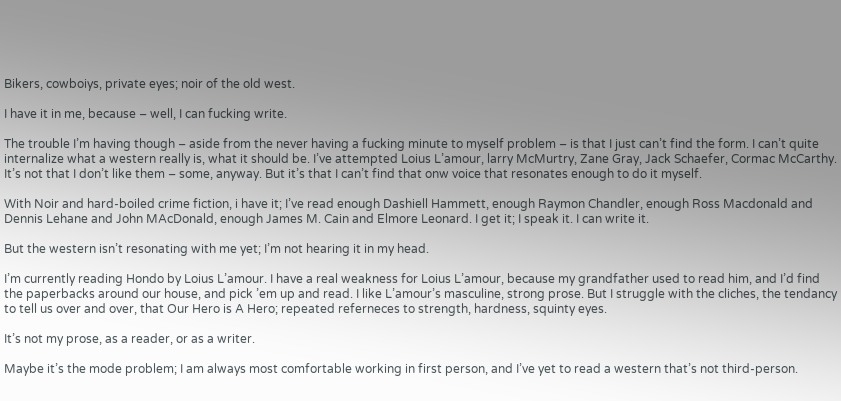Bikers, cowboiys, private eyes; noir of the old west.

I have it in me, because – well, I can fucking write.

The trouble I’m having though – aside from the never having a fucking minute to myself problem – is that I just can’t find the form. I can’t quite internalize what a western really is, what it should be. I’ve attempted Loius L’amour, larry McMurtry, Zane Gray, Jack Schaefer, Cormac McCarthy. It’s not that I don’t like them – some, anyway. But it’s that I can’t find that onw voice that resonates enough to do it myself.

With Noir and hard-boiled crime fiction, i have it; I’ve read enough Dashiell Hammett, enough Raymon Chandler, enough Ross Macdonald and Dennis Lehane and John MAcDonald, enough James M. Cain and Elmore Leonard. I get it; I speak it. I can write it.

But the western isn’t resonating with me yet; I’m not hearing it in my head.

I’m currently reading Hondo by Loius L’amour. I have a real weakness for Loius L’amour, because my grandfather used to read him, and I’d find the paperbacks around our house, and pick ’em up and read. I like L’amour’s masculine, strong prose. But I struggle with the cliches, the tendancy to tell us over and over, that Our Hero is A Hero; repeated referneces to strength, hardness, squinty eyes.

It’s not my prose, as a reader, or as a writer.

Maybe it’s the mode problem; I am always most comfortable working in first person, and I’ve yet to read a western that’s not third-person.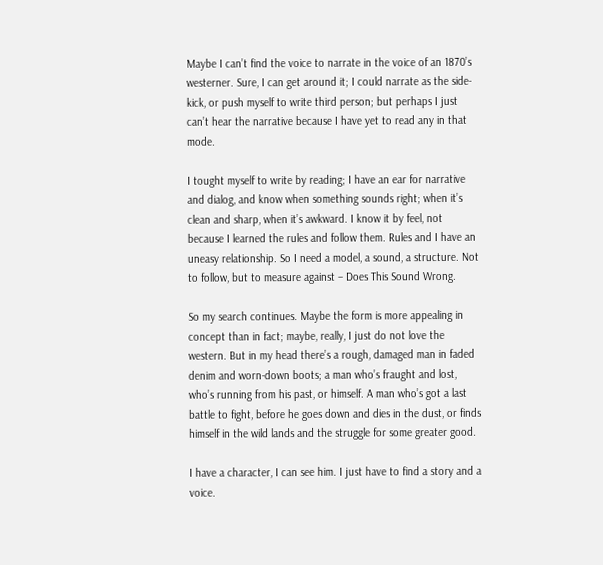Maybe I can’t find the voice to narrate in the voice of an 1870’s westerner. Sure, I can get around it; I could narrate as the side-kick, or push myself to write third person; but perhaps I just can’t hear the narrative because I have yet to read any in that mode.

I tought myself to write by reading; I have an ear for narrative and dialog, and know when something sounds right; when it’s clean and sharp, when it’s awkward. I know it by feel, not because I learned the rules and follow them. Rules and I have an uneasy relationship. So I need a model, a sound, a structure. Not to follow, but to measure against – Does This Sound Wrong.

So my search continues. Maybe the form is more appealing in concept than in fact; maybe, really, I just do not love the western. But in my head there’s a rough, damaged man in faded denim and worn-down boots; a man who’s fraught and lost, who’s running from his past, or himself. A man who’s got a last battle to fight, before he goes down and dies in the dust, or finds himself in the wild lands and the struggle for some greater good.

I have a character, I can see him. I just have to find a story and a voice.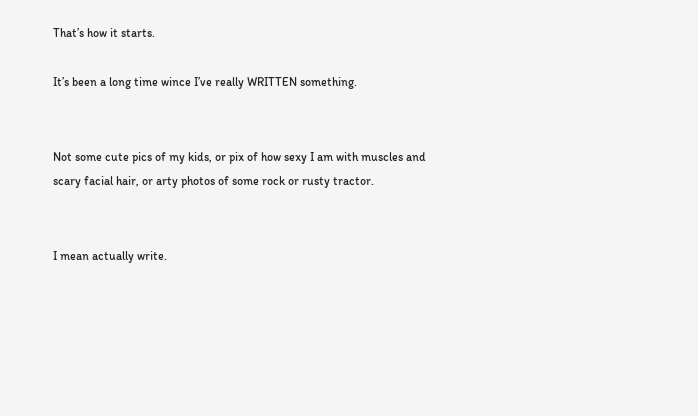That’s how it starts.

It’s been a long time wince I’ve really WRITTEN something.


Not some cute pics of my kids, or pix of how sexy I am with muscles and scary facial hair, or arty photos of some rock or rusty tractor.


I mean actually write.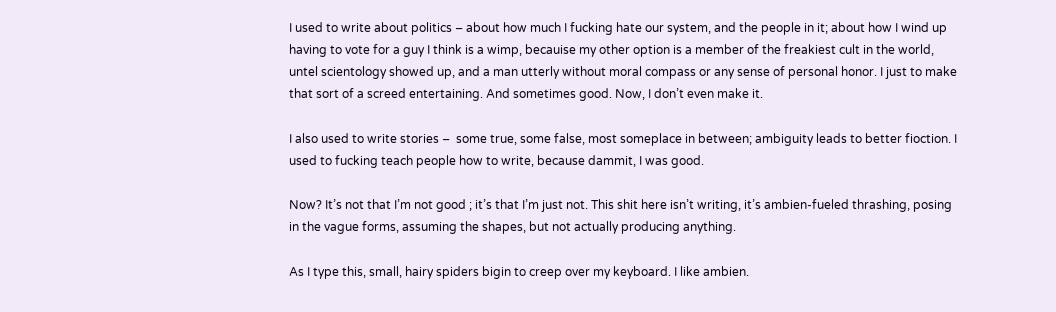I used to write about politics – about how much I fucking hate our system, and the people in it; about how I wind up having to vote for a guy I think is a wimp, becauise my other option is a member of the freakiest cult in the world, untel scientology showed up, and a man utterly without moral compass or any sense of personal honor. I just to make that sort of a screed entertaining. And sometimes good. Now, I don’t even make it.

I also used to write stories –  some true, some false, most someplace in between; ambiguity leads to better fioction. I used to fucking teach people how to write, because dammit, I was good.

Now? It’s not that I’m not good ; it’s that I’m just not. This shit here isn’t writing, it’s ambien-fueled thrashing, posing in the vague forms, assuming the shapes, but not actually producing anything.

As I type this, small, hairy spiders bigin to creep over my keyboard. I like ambien.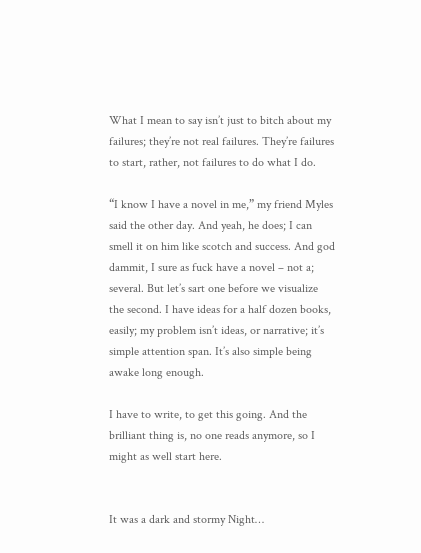What I mean to say isn’t just to bitch about my failures; they’re not real failures. They’re failures to start, rather, not failures to do what I do.

“I know I have a novel in me,” my friend Myles said the other day. And yeah, he does; I can smell it on him like scotch and success. And god dammit, I sure as fuck have a novel – not a; several. But let’s sart one before we visualize the second. I have ideas for a half dozen books, easily; my problem isn’t ideas, or narrative; it’s simple attention span. It’s also simple being awake long enough.

I have to write, to get this going. And the brilliant thing is, no one reads anymore, so I might as well start here.


It was a dark and stormy Night…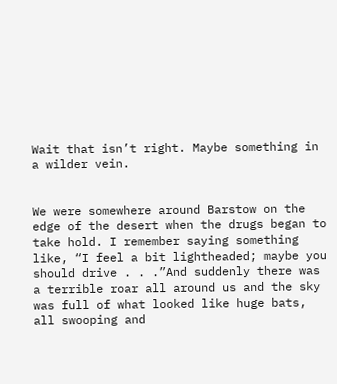Wait that isn’t right. Maybe something in a wilder vein.


We were somewhere around Barstow on the edge of the desert when the drugs began to take hold. I remember saying something like, “I feel a bit lightheaded; maybe you should drive . . .”And suddenly there was a terrible roar all around us and the sky was full of what looked like huge bats, all swooping and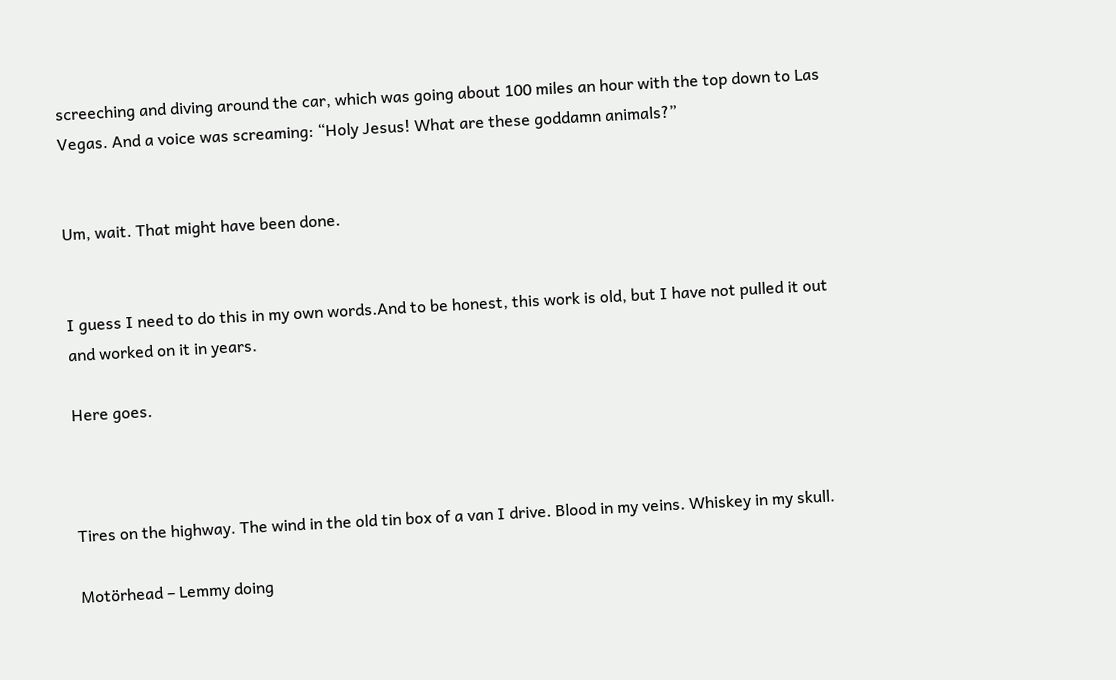screeching and diving around the car, which was going about 100 miles an hour with the top down to Las Vegas. And a voice was screaming: “Holy Jesus! What are these goddamn animals?”


Um, wait. That might have been done.


I guess I need to do this in my own words.And to be honest, this work is old, but I have not pulled it out and worked on it in years.

Here goes.



Tires on the highway. The wind in the old tin box of a van I drive. Blood in my veins. Whiskey in my skull.

Motörhead – Lemmy doing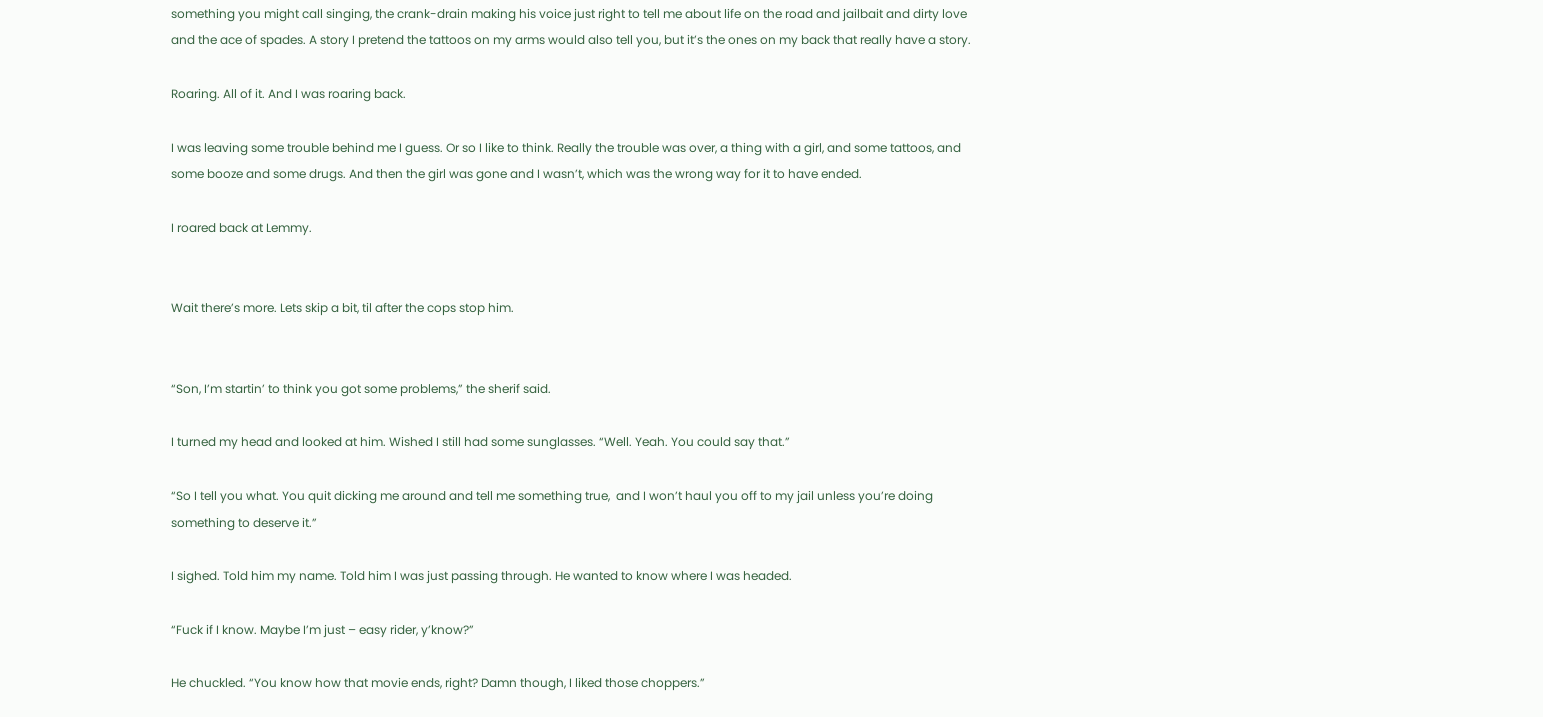something you might call singing, the crank-drain making his voice just right to tell me about life on the road and jailbait and dirty love and the ace of spades. A story I pretend the tattoos on my arms would also tell you, but it’s the ones on my back that really have a story.

Roaring. All of it. And I was roaring back.

I was leaving some trouble behind me I guess. Or so I like to think. Really the trouble was over, a thing with a girl, and some tattoos, and some booze and some drugs. And then the girl was gone and I wasn’t, which was the wrong way for it to have ended.

I roared back at Lemmy.


Wait there’s more. Lets skip a bit, til after the cops stop him.


“Son, I’m startin’ to think you got some problems,” the sherif said.

I turned my head and looked at him. Wished I still had some sunglasses. “Well. Yeah. You could say that.”

“So I tell you what. You quit dicking me around and tell me something true,  and I won’t haul you off to my jail unless you’re doing something to deserve it.”

I sighed. Told him my name. Told him I was just passing through. He wanted to know where I was headed.

“Fuck if I know. Maybe I’m just – easy rider, y’know?”

He chuckled. “You know how that movie ends, right? Damn though, I liked those choppers.”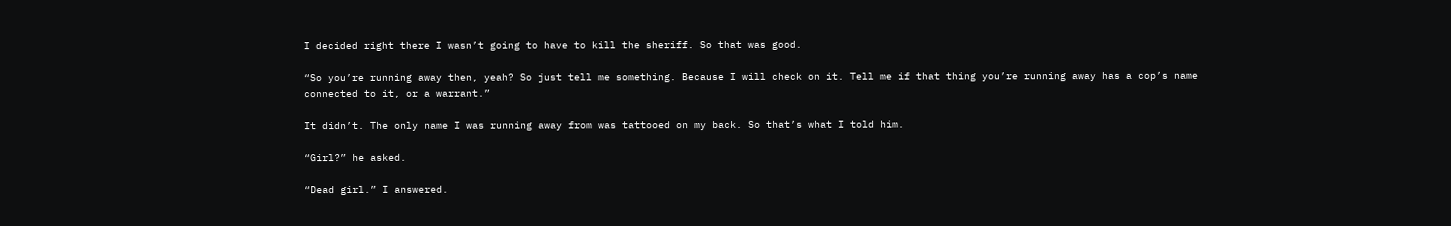I decided right there I wasn’t going to have to kill the sheriff. So that was good.

“So you’re running away then, yeah? So just tell me something. Because I will check on it. Tell me if that thing you’re running away has a cop’s name connected to it, or a warrant.”

It didn’t. The only name I was running away from was tattooed on my back. So that’s what I told him.

“Girl?” he asked.

“Dead girl.” I answered.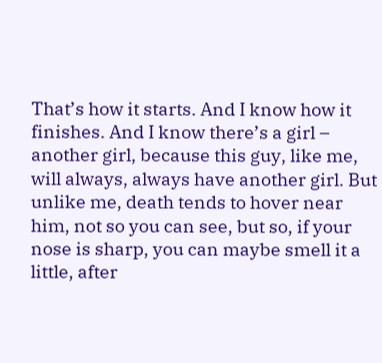That’s how it starts. And I know how it finishes. And I know there’s a girl – another girl, because this guy, like me, will always, always have another girl. But unlike me, death tends to hover near him, not so you can see, but so, if your nose is sharp, you can maybe smell it a little, after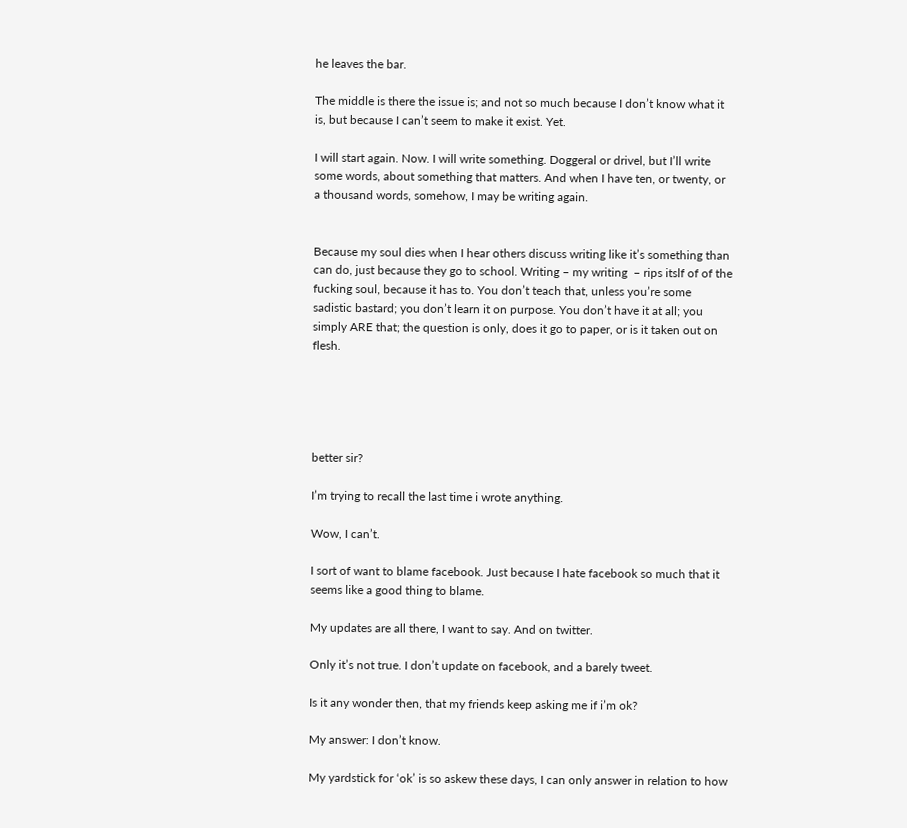he leaves the bar.

The middle is there the issue is; and not so much because I don’t know what it is, but because I can’t seem to make it exist. Yet.

I will start again. Now. I will write something. Doggeral or drivel, but I’ll write some words, about something that matters. And when I have ten, or twenty, or a thousand words, somehow, I may be writing again.


Because my soul dies when I hear others discuss writing like it’s something than can do, just because they go to school. Writing – my writing  – rips itslf of of the fucking soul, because it has to. You don’t teach that, unless you’re some sadistic bastard; you don’t learn it on purpose. You don’t have it at all; you simply ARE that; the question is only, does it go to paper, or is it taken out on flesh.





better sir?

I’m trying to recall the last time i wrote anything.

Wow, I can’t.

I sort of want to blame facebook. Just because I hate facebook so much that it seems like a good thing to blame.

My updates are all there, I want to say. And on twitter.

Only it’s not true. I don’t update on facebook, and a barely tweet.

Is it any wonder then, that my friends keep asking me if i’m ok?

My answer: I don’t know.

My yardstick for ‘ok’ is so askew these days, I can only answer in relation to how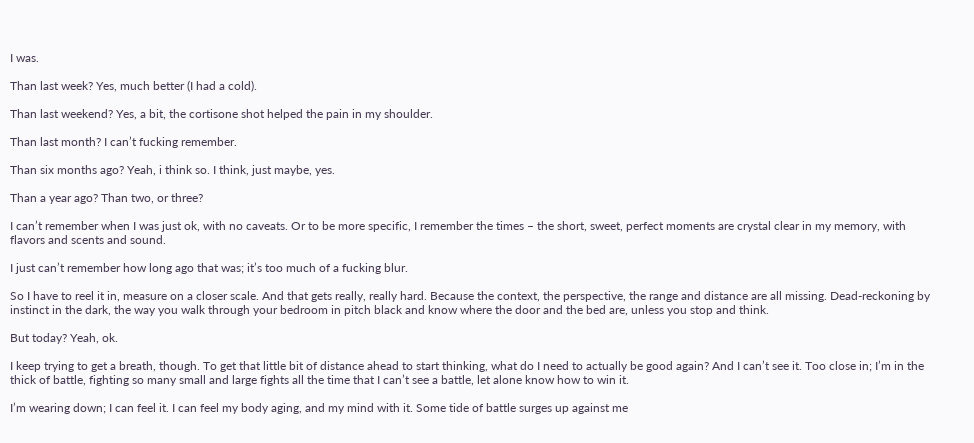I was.

Than last week? Yes, much better (I had a cold).

Than last weekend? Yes, a bit, the cortisone shot helped the pain in my shoulder.

Than last month? I can’t fucking remember.

Than six months ago? Yeah, i think so. I think, just maybe, yes.

Than a year ago? Than two, or three?

I can’t remember when I was just ok, with no caveats. Or to be more specific, I remember the times – the short, sweet, perfect moments are crystal clear in my memory, with flavors and scents and sound.

I just can’t remember how long ago that was; it’s too much of a fucking blur.

So I have to reel it in, measure on a closer scale. And that gets really, really hard. Because the context, the perspective, the range and distance are all missing. Dead-reckoning by instinct in the dark, the way you walk through your bedroom in pitch black and know where the door and the bed are, unless you stop and think.

But today? Yeah, ok.

I keep trying to get a breath, though. To get that little bit of distance ahead to start thinking, what do I need to actually be good again? And I can’t see it. Too close in; I’m in the thick of battle, fighting so many small and large fights all the time that I can’t see a battle, let alone know how to win it.

I’m wearing down; I can feel it. I can feel my body aging, and my mind with it. Some tide of battle surges up against me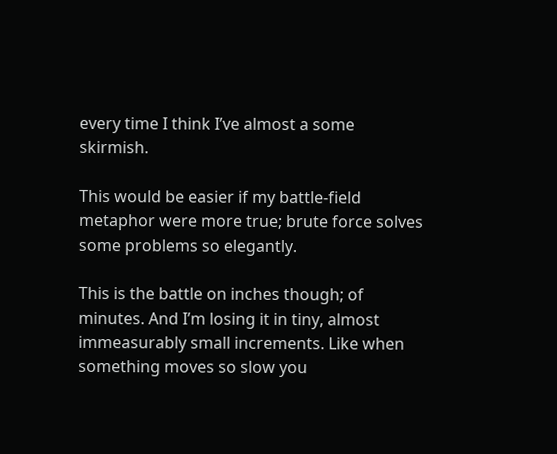every time I think I’ve almost a some skirmish.

This would be easier if my battle-field metaphor were more true; brute force solves some problems so elegantly.

This is the battle on inches though; of minutes. And I’m losing it in tiny, almost immeasurably small increments. Like when something moves so slow you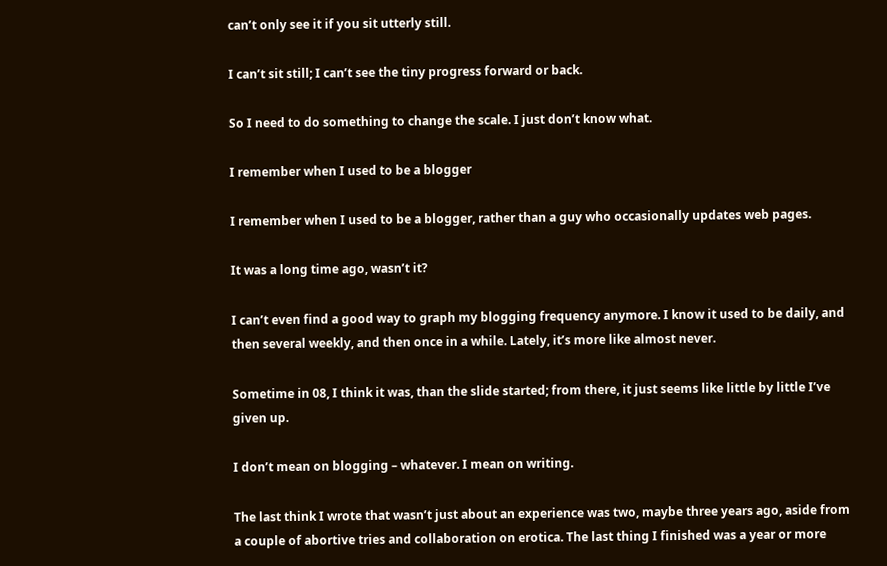can’t only see it if you sit utterly still.

I can’t sit still; I can’t see the tiny progress forward or back.

So I need to do something to change the scale. I just don’t know what.

I remember when I used to be a blogger

I remember when I used to be a blogger, rather than a guy who occasionally updates web pages.

It was a long time ago, wasn’t it?

I can’t even find a good way to graph my blogging frequency anymore. I know it used to be daily, and then several weekly, and then once in a while. Lately, it’s more like almost never.

Sometime in 08, I think it was, than the slide started; from there, it just seems like little by little I’ve given up.

I don’t mean on blogging – whatever. I mean on writing.

The last think I wrote that wasn’t just about an experience was two, maybe three years ago, aside from a couple of abortive tries and collaboration on erotica. The last thing I finished was a year or more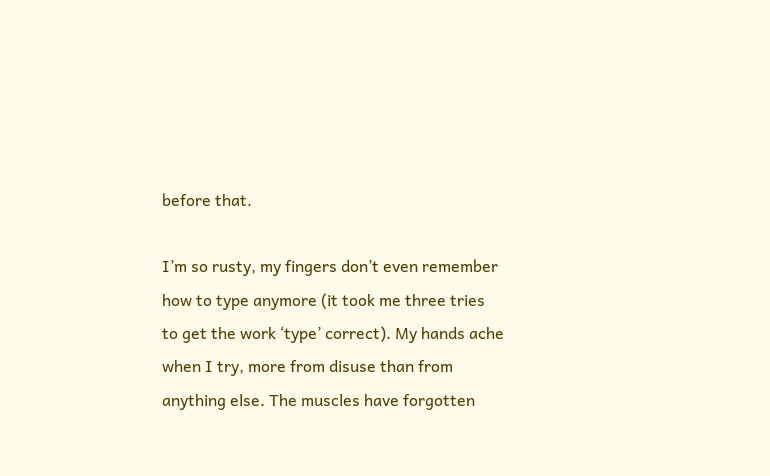before that.

I’m so rusty, my fingers don’t even remember how to type anymore (it took me three tries to get the work ‘type’ correct). My hands ache when I try, more from disuse than from anything else. The muscles have forgotten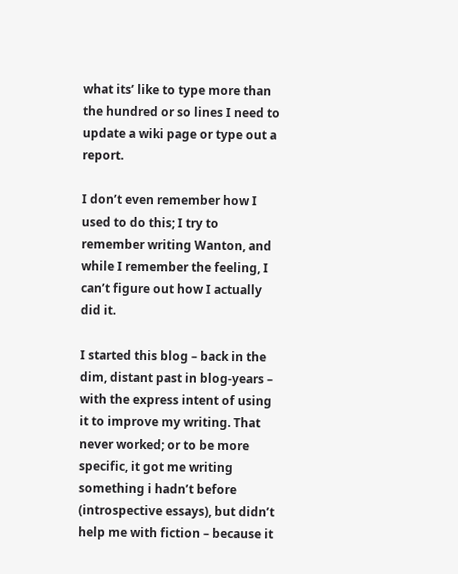what its’ like to type more than the hundred or so lines I need to update a wiki page or type out a report.

I don’t even remember how I used to do this; I try to remember writing Wanton, and while I remember the feeling, I can’t figure out how I actually did it.

I started this blog – back in the dim, distant past in blog-years – with the express intent of using it to improve my writing. That never worked; or to be more specific, it got me writing something i hadn’t before (introspective essays), but didn’t help me with fiction – because it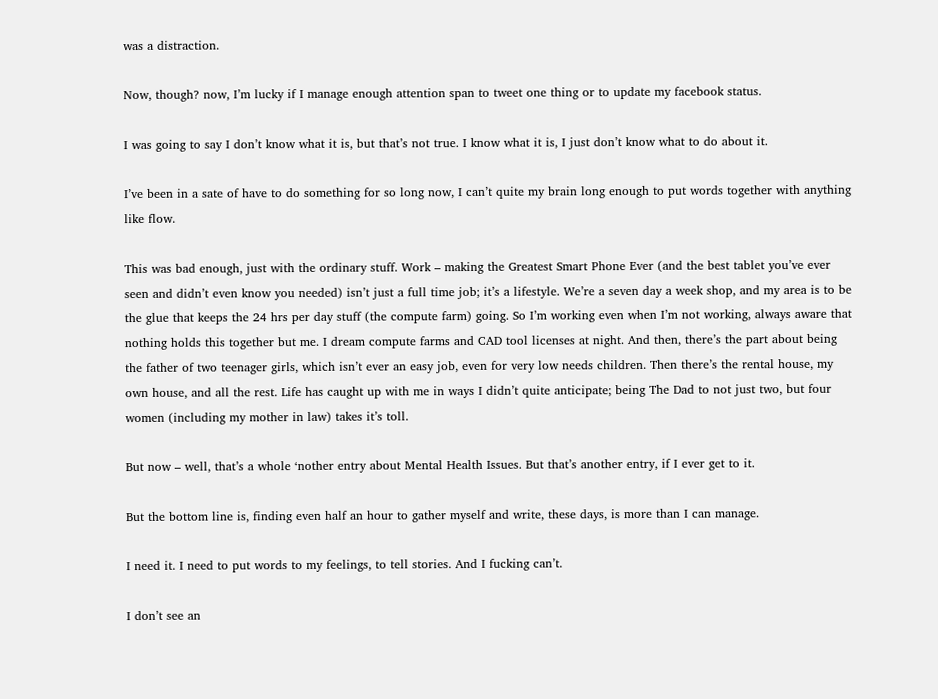was a distraction.

Now, though? now, I’m lucky if I manage enough attention span to tweet one thing or to update my facebook status.

I was going to say I don’t know what it is, but that’s not true. I know what it is, I just don’t know what to do about it.

I’ve been in a sate of have to do something for so long now, I can’t quite my brain long enough to put words together with anything like flow.

This was bad enough, just with the ordinary stuff. Work – making the Greatest Smart Phone Ever (and the best tablet you’ve ever seen and didn’t even know you needed) isn’t just a full time job; it’s a lifestyle. We’re a seven day a week shop, and my area is to be the glue that keeps the 24 hrs per day stuff (the compute farm) going. So I’m working even when I’m not working, always aware that nothing holds this together but me. I dream compute farms and CAD tool licenses at night. And then, there’s the part about being the father of two teenager girls, which isn’t ever an easy job, even for very low needs children. Then there’s the rental house, my own house, and all the rest. Life has caught up with me in ways I didn’t quite anticipate; being The Dad to not just two, but four women (including my mother in law) takes it’s toll.

But now – well, that’s a whole ‘nother entry about Mental Health Issues. But that’s another entry, if I ever get to it.

But the bottom line is, finding even half an hour to gather myself and write, these days, is more than I can manage.

I need it. I need to put words to my feelings, to tell stories. And I fucking can’t.

I don’t see an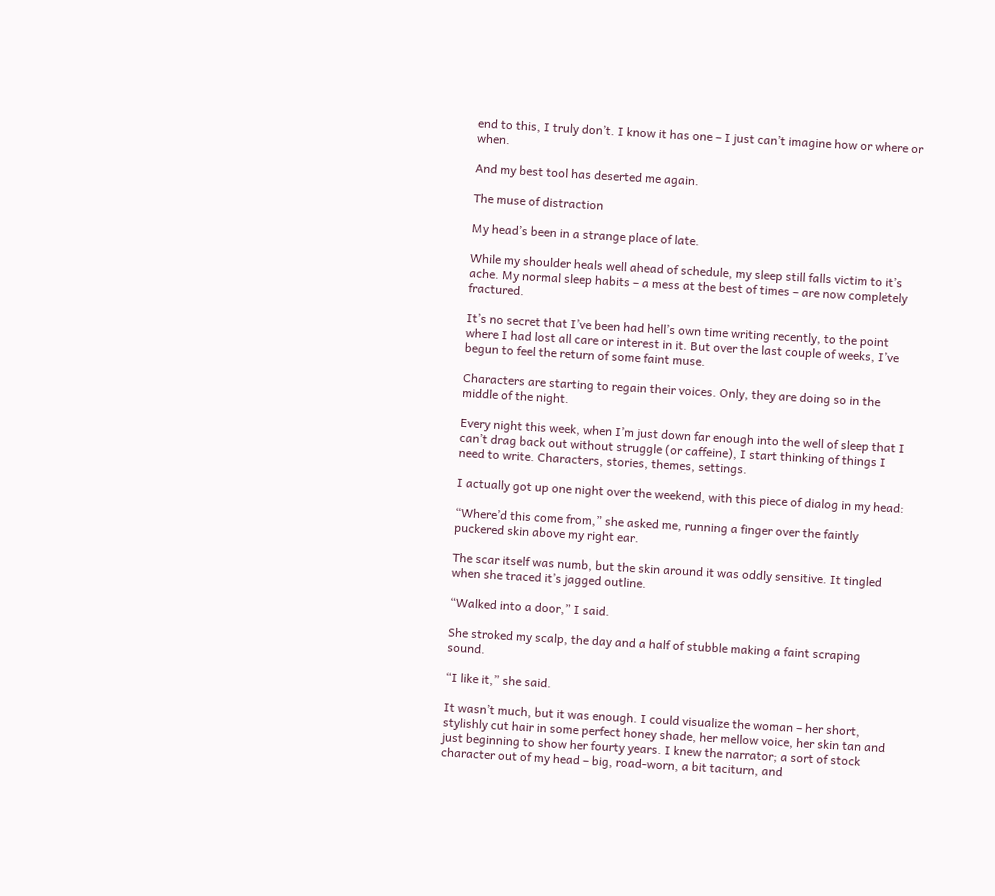end to this, I truly don’t. I know it has one – I just can’t imagine how or where or when.

And my best tool has deserted me again.

The muse of distraction

My head’s been in a strange place of late.

While my shoulder heals well ahead of schedule, my sleep still falls victim to it’s ache. My normal sleep habits – a mess at the best of times – are now completely fractured.

It’s no secret that I’ve been had hell’s own time writing recently, to the point where I had lost all care or interest in it. But over the last couple of weeks, I’ve begun to feel the return of some faint muse.

Characters are starting to regain their voices. Only, they are doing so in the middle of the night.

Every night this week, when I’m just down far enough into the well of sleep that I can’t drag back out without struggle (or caffeine), I start thinking of things I need to write. Characters, stories, themes, settings.

I actually got up one night over the weekend, with this piece of dialog in my head:

“Where’d this come from,” she asked me, running a finger over the faintly puckered skin above my right ear.

The scar itself was numb, but the skin around it was oddly sensitive. It tingled when she traced it’s jagged outline.

“Walked into a door,” I said.

She stroked my scalp, the day and a half of stubble making a faint scraping sound.

“I like it,” she said.

It wasn’t much, but it was enough. I could visualize the woman – her short, stylishly cut hair in some perfect honey shade, her mellow voice, her skin tan and just beginning to show her fourty years. I knew the narrator; a sort of stock character out of my head – big, road-worn, a bit taciturn, and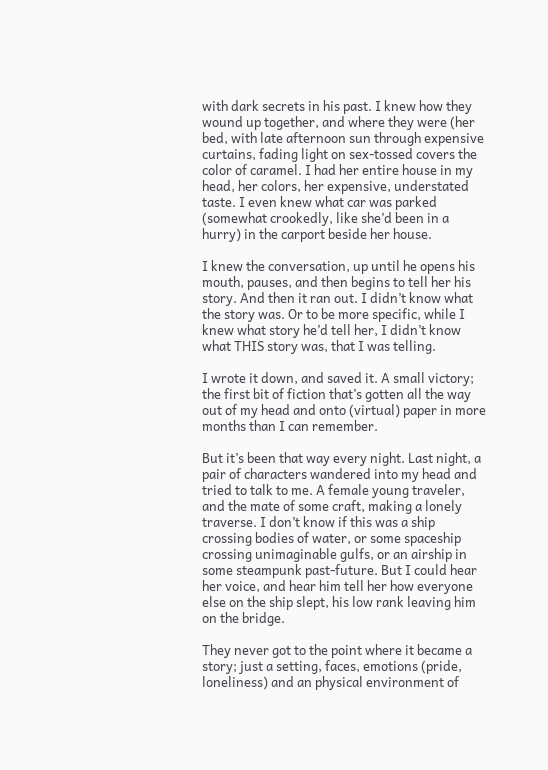with dark secrets in his past. I knew how they wound up together, and where they were (her bed, with late afternoon sun through expensive curtains, fading light on sex-tossed covers the color of caramel. I had her entire house in my head, her colors, her expensive, understated taste. I even knew what car was parked (somewhat crookedly, like she’d been in a hurry) in the carport beside her house.

I knew the conversation, up until he opens his mouth, pauses, and then begins to tell her his story. And then it ran out. I didn’t know what the story was. Or to be more specific, while I knew what story he’d tell her, I didn’t know what THIS story was, that I was telling.

I wrote it down, and saved it. A small victory; the first bit of fiction that’s gotten all the way out of my head and onto (virtual) paper in more months than I can remember.

But it’s been that way every night. Last night, a pair of characters wandered into my head and tried to talk to me. A female young traveler, and the mate of some craft, making a lonely traverse. I don’t know if this was a ship crossing bodies of water, or some spaceship crossing unimaginable gulfs, or an airship in some steampunk past-future. But I could hear her voice, and hear him tell her how everyone else on the ship slept, his low rank leaving him on the bridge.

They never got to the point where it became a story; just a setting, faces, emotions (pride, loneliness) and an physical environment of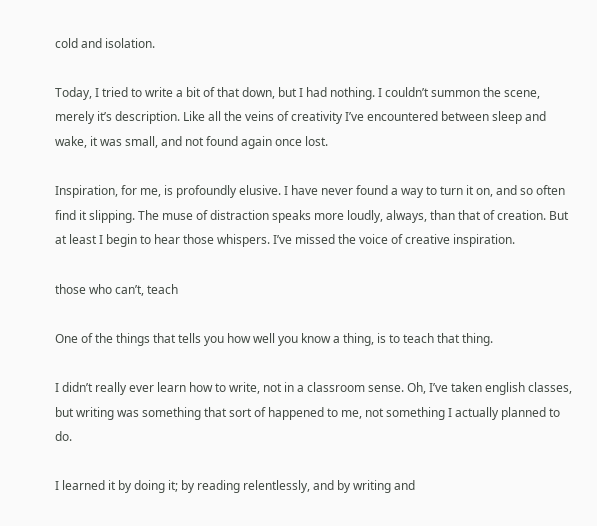cold and isolation.

Today, I tried to write a bit of that down, but I had nothing. I couldn’t summon the scene, merely it’s description. Like all the veins of creativity I’ve encountered between sleep and wake, it was small, and not found again once lost.

Inspiration, for me, is profoundly elusive. I have never found a way to turn it on, and so often find it slipping. The muse of distraction speaks more loudly, always, than that of creation. But at least I begin to hear those whispers. I’ve missed the voice of creative inspiration.

those who can’t, teach

One of the things that tells you how well you know a thing, is to teach that thing.

I didn’t really ever learn how to write, not in a classroom sense. Oh, I’ve taken english classes, but writing was something that sort of happened to me, not something I actually planned to do.

I learned it by doing it; by reading relentlessly, and by writing and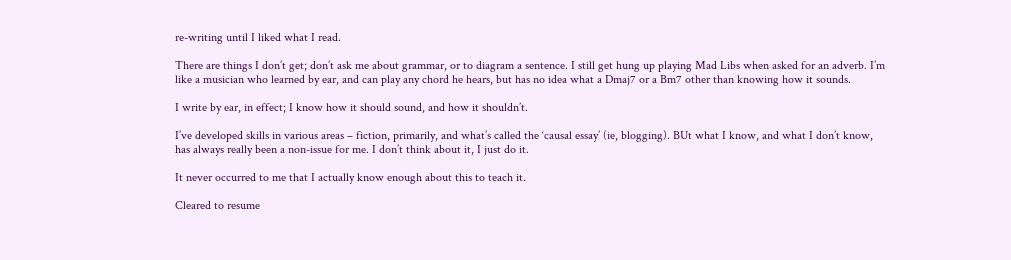re-writing until I liked what I read.

There are things I don’t get; don’t ask me about grammar, or to diagram a sentence. I still get hung up playing Mad Libs when asked for an adverb. I’m like a musician who learned by ear, and can play any chord he hears, but has no idea what a Dmaj7 or a Bm7 other than knowing how it sounds.

I write by ear, in effect; I know how it should sound, and how it shouldn’t.

I’ve developed skills in various areas – fiction, primarily, and what’s called the ‘causal essay’ (ie, blogging). BUt what I know, and what I don’t know, has always really been a non-issue for me. I don’t think about it, I just do it.

It never occurred to me that I actually know enough about this to teach it.

Cleared to resume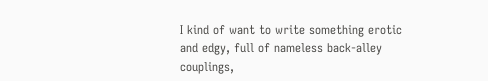I kind of want to write something erotic and edgy, full of nameless back-alley couplings,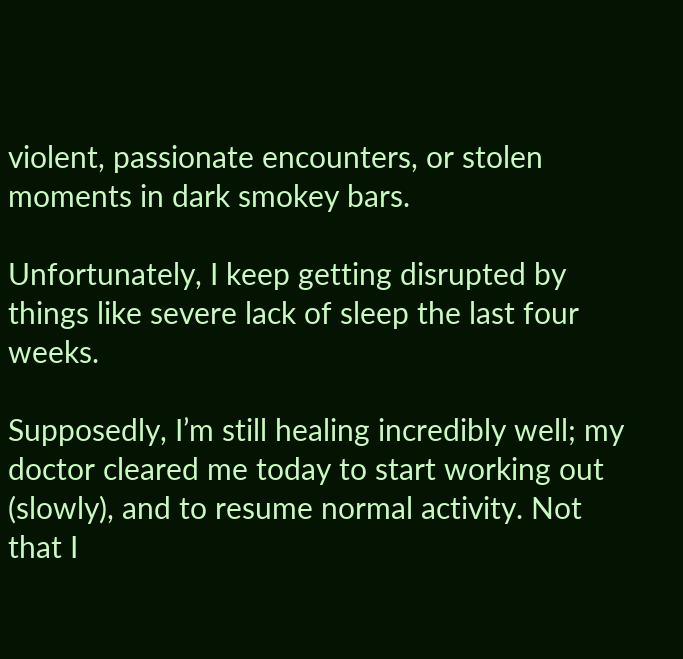violent, passionate encounters, or stolen moments in dark smokey bars.

Unfortunately, I keep getting disrupted by things like severe lack of sleep the last four weeks.

Supposedly, I’m still healing incredibly well; my doctor cleared me today to start working out (slowly), and to resume normal activity. Not that I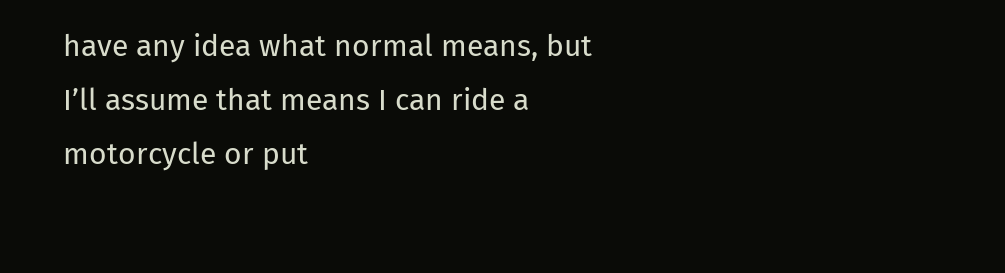have any idea what normal means, but I’ll assume that means I can ride a motorcycle or put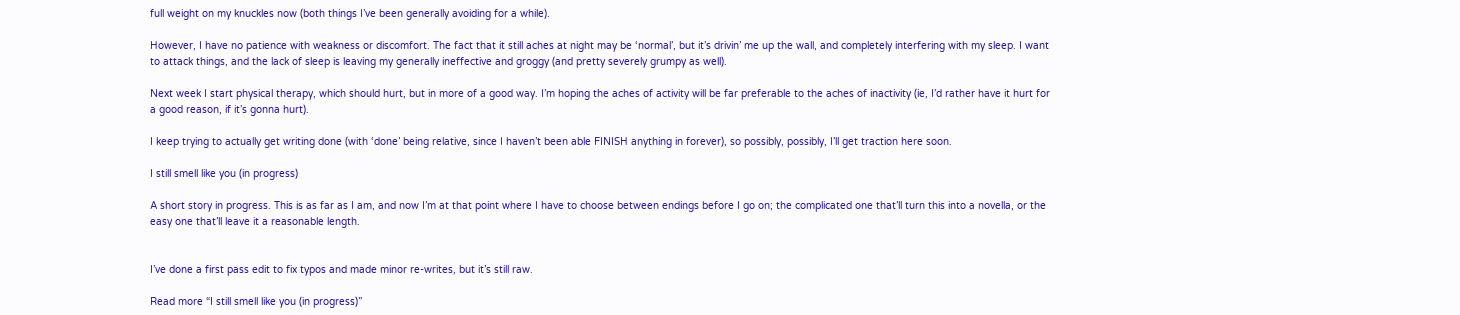full weight on my knuckles now (both things I’ve been generally avoiding for a while).

However, I have no patience with weakness or discomfort. The fact that it still aches at night may be ‘normal’, but it’s drivin’ me up the wall, and completely interfering with my sleep. I want to attack things, and the lack of sleep is leaving my generally ineffective and groggy (and pretty severely grumpy as well).

Next week I start physical therapy, which should hurt, but in more of a good way. I’m hoping the aches of activity will be far preferable to the aches of inactivity (ie, I’d rather have it hurt for a good reason, if it’s gonna hurt).

I keep trying to actually get writing done (with ‘done’ being relative, since I haven’t been able FINISH anything in forever), so possibly, possibly, I’ll get traction here soon.

I still smell like you (in progress)

A short story in progress. This is as far as I am, and now I’m at that point where I have to choose between endings before I go on; the complicated one that’ll turn this into a novella, or the easy one that’ll leave it a reasonable length.


I’ve done a first pass edit to fix typos and made minor re-writes, but it’s still raw.

Read more “I still smell like you (in progress)”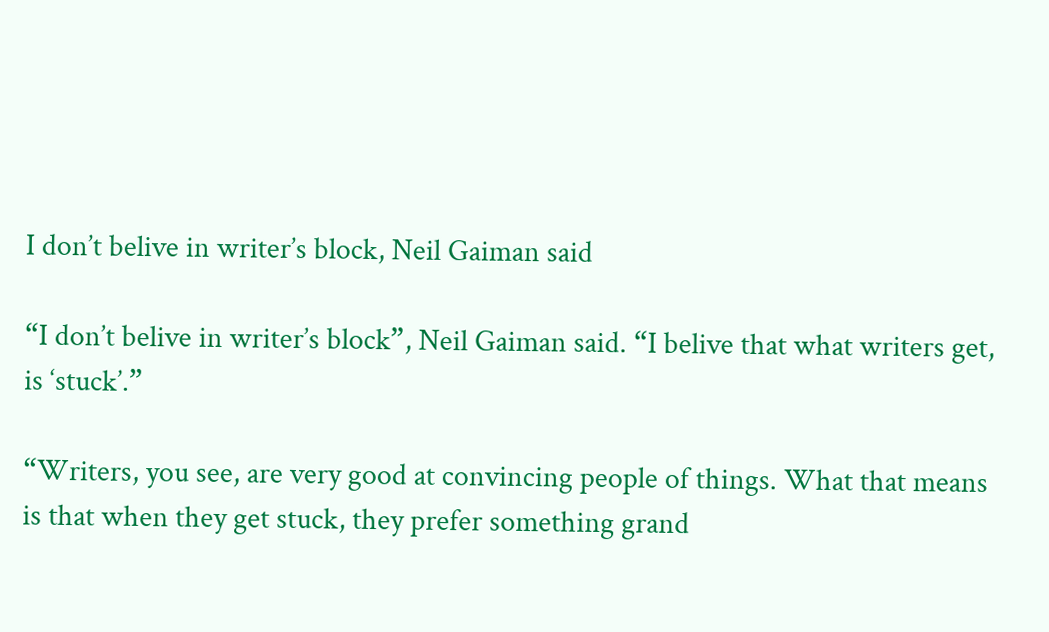I don’t belive in writer’s block, Neil Gaiman said

“I don’t belive in writer’s block”, Neil Gaiman said. “I belive that what writers get, is ‘stuck’.”

“Writers, you see, are very good at convincing people of things. What that means is that when they get stuck, they prefer something grand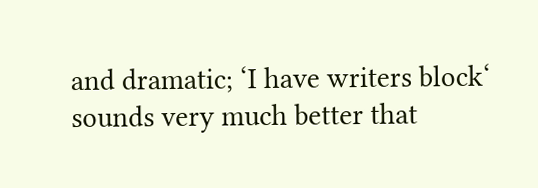and dramatic; ‘I have writers block‘ sounds very much better that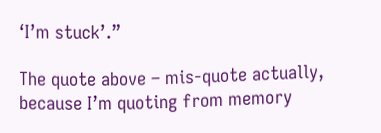‘I’m stuck’.”

The quote above – mis-quote actually, because I’m quoting from memory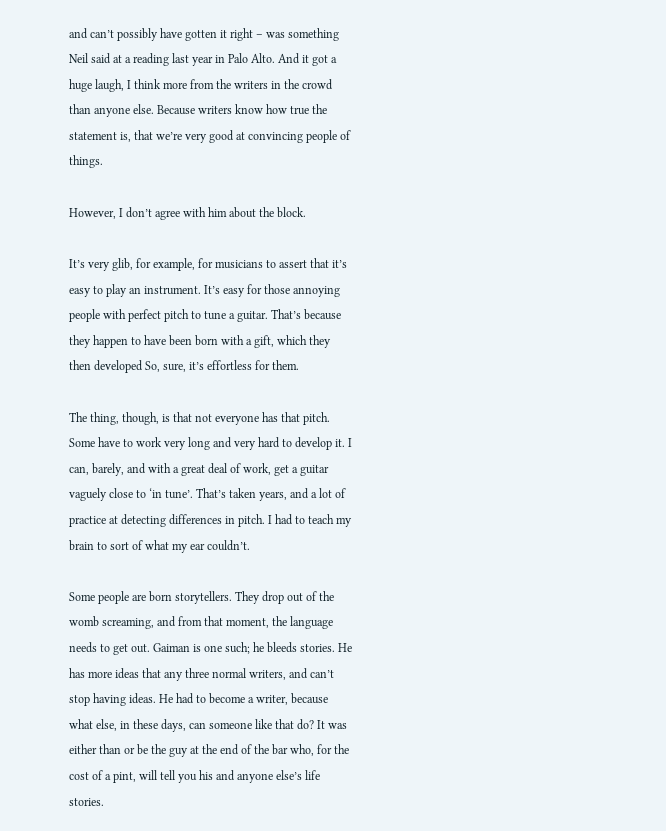and can’t possibly have gotten it right – was something Neil said at a reading last year in Palo Alto. And it got a huge laugh, I think more from the writers in the crowd than anyone else. Because writers know how true the statement is, that we’re very good at convincing people of things.

However, I don’t agree with him about the block.

It’s very glib, for example, for musicians to assert that it’s easy to play an instrument. It’s easy for those annoying people with perfect pitch to tune a guitar. That’s because they happen to have been born with a gift, which they then developed So, sure, it’s effortless for them.

The thing, though, is that not everyone has that pitch. Some have to work very long and very hard to develop it. I can, barely, and with a great deal of work, get a guitar vaguely close to ‘in tune’. That’s taken years, and a lot of practice at detecting differences in pitch. I had to teach my brain to sort of what my ear couldn’t.

Some people are born storytellers. They drop out of the womb screaming, and from that moment, the language needs to get out. Gaiman is one such; he bleeds stories. He has more ideas that any three normal writers, and can’t stop having ideas. He had to become a writer, because what else, in these days, can someone like that do? It was either than or be the guy at the end of the bar who, for the cost of a pint, will tell you his and anyone else’s life stories.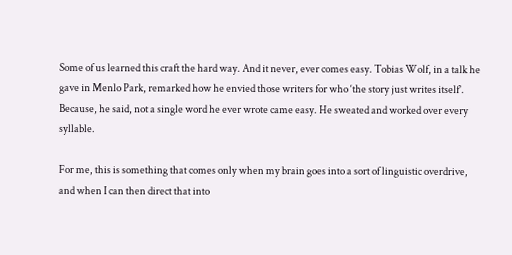Some of us learned this craft the hard way. And it never, ever comes easy. Tobias Wolf, in a talk he gave in Menlo Park, remarked how he envied those writers for who ‘the story just writes itself’. Because, he said, not a single word he ever wrote came easy. He sweated and worked over every syllable.

For me, this is something that comes only when my brain goes into a sort of linguistic overdrive, and when I can then direct that into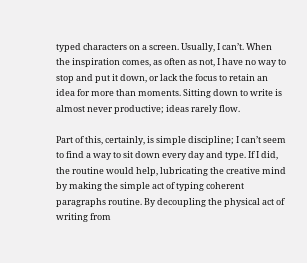typed characters on a screen. Usually, I can’t. When the inspiration comes, as often as not, I have no way to stop and put it down, or lack the focus to retain an idea for more than moments. Sitting down to write is almost never productive; ideas rarely flow.

Part of this, certainly, is simple discipline; I can’t seem to find a way to sit down every day and type. If I did, the routine would help, lubricating the creative mind by making the simple act of typing coherent paragraphs routine. By decoupling the physical act of writing from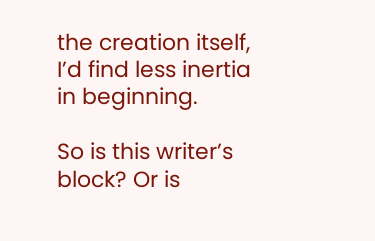the creation itself, I’d find less inertia in beginning.

So is this writer’s block? Or is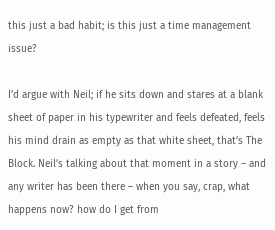this just a bad habit; is this just a time management issue?

I’d argue with Neil; if he sits down and stares at a blank sheet of paper in his typewriter and feels defeated, feels his mind drain as empty as that white sheet, that’s The Block. Neil’s talking about that moment in a story – and any writer has been there – when you say, crap, what happens now? how do I get from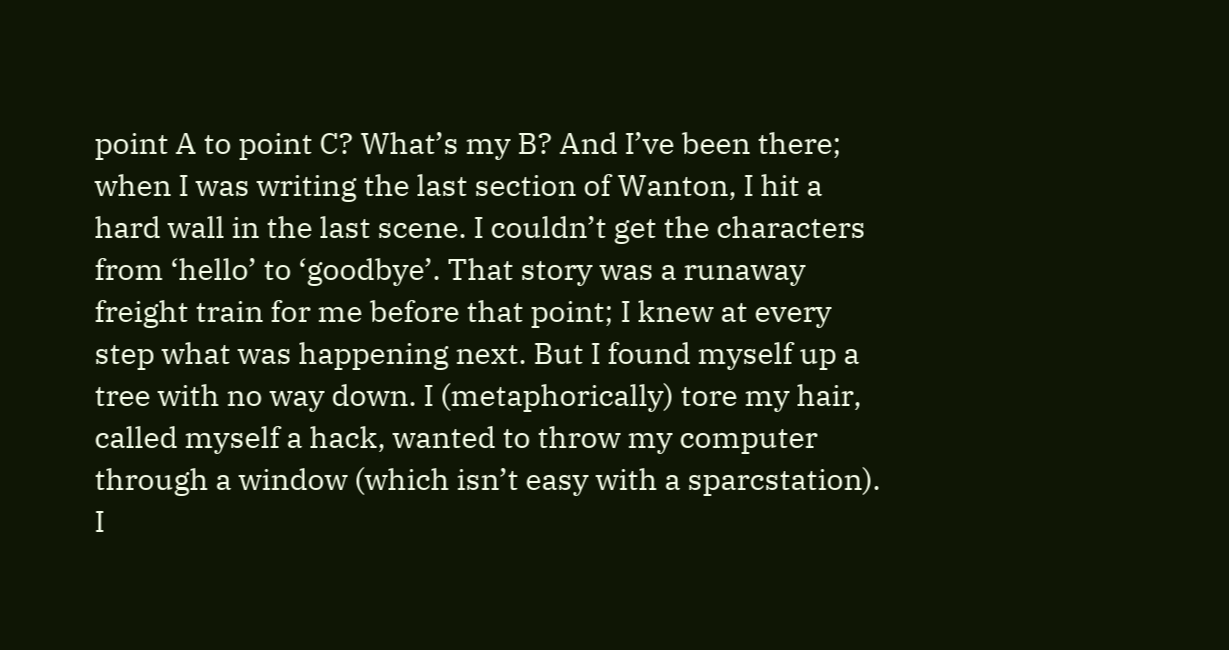point A to point C? What’s my B? And I’ve been there; when I was writing the last section of Wanton, I hit a hard wall in the last scene. I couldn’t get the characters from ‘hello’ to ‘goodbye’. That story was a runaway freight train for me before that point; I knew at every step what was happening next. But I found myself up a tree with no way down. I (metaphorically) tore my hair, called myself a hack, wanted to throw my computer through a window (which isn’t easy with a sparcstation). I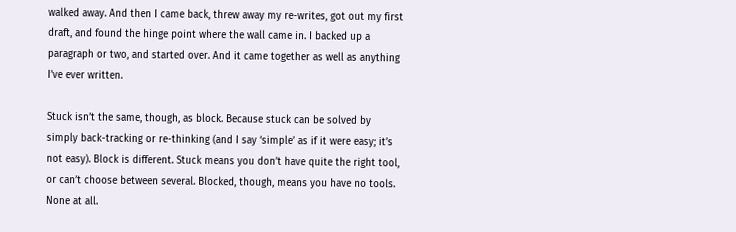walked away. And then I came back, threw away my re-writes, got out my first draft, and found the hinge point where the wall came in. I backed up a paragraph or two, and started over. And it came together as well as anything I’ve ever written.

Stuck isn’t the same, though, as block. Because stuck can be solved by simply back-tracking or re-thinking (and I say ‘simple’ as if it were easy; it’s not easy). Block is different. Stuck means you don’t have quite the right tool, or can’t choose between several. Blocked, though, means you have no tools. None at all.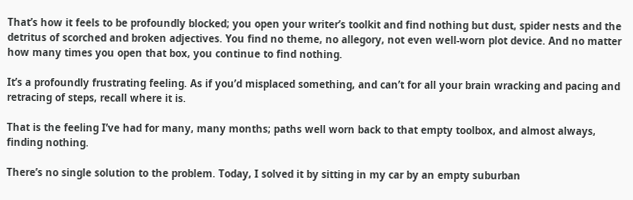That’s how it feels to be profoundly blocked; you open your writer’s toolkit and find nothing but dust, spider nests and the detritus of scorched and broken adjectives. You find no theme, no allegory, not even well-worn plot device. And no matter how many times you open that box, you continue to find nothing.

It’s a profoundly frustrating feeling. As if you’d misplaced something, and can’t for all your brain wracking and pacing and retracing of steps, recall where it is.

That is the feeling I’ve had for many, many months; paths well worn back to that empty toolbox, and almost always, finding nothing.

There’s no single solution to the problem. Today, I solved it by sitting in my car by an empty suburban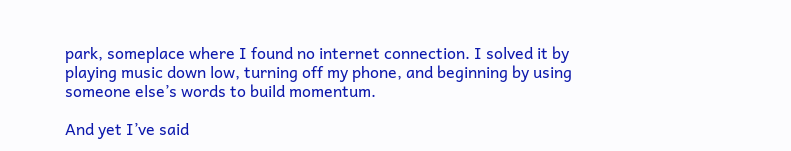park, someplace where I found no internet connection. I solved it by playing music down low, turning off my phone, and beginning by using someone else’s words to build momentum.

And yet I’ve said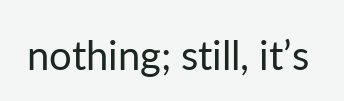nothing; still, it’s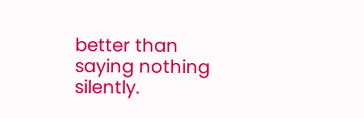better than saying nothing silently.